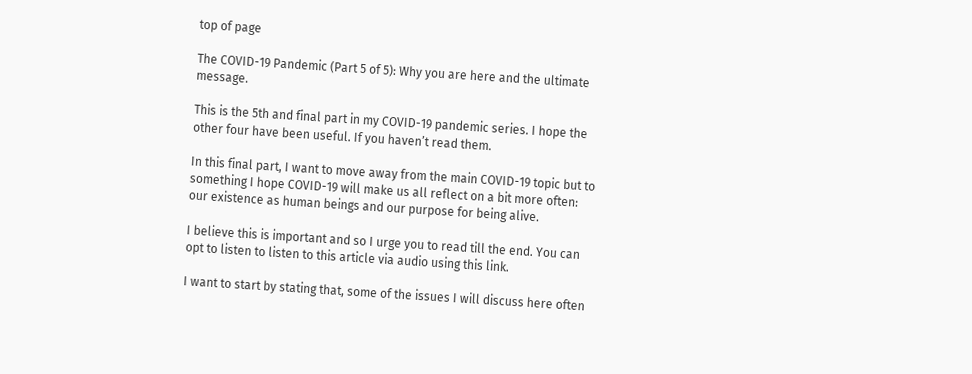top of page

The COVID-19 Pandemic (Part 5 of 5): Why you are here and the ultimate message.

This is the 5th and final part in my COVID-19 pandemic series. I hope the other four have been useful. If you haven’t read them.

In this final part, I want to move away from the main COVID-19 topic but to something I hope COVID-19 will make us all reflect on a bit more often: our existence as human beings and our purpose for being alive.

I believe this is important and so I urge you to read till the end. You can opt to listen to listen to this article via audio using this link.

I want to start by stating that, some of the issues I will discuss here often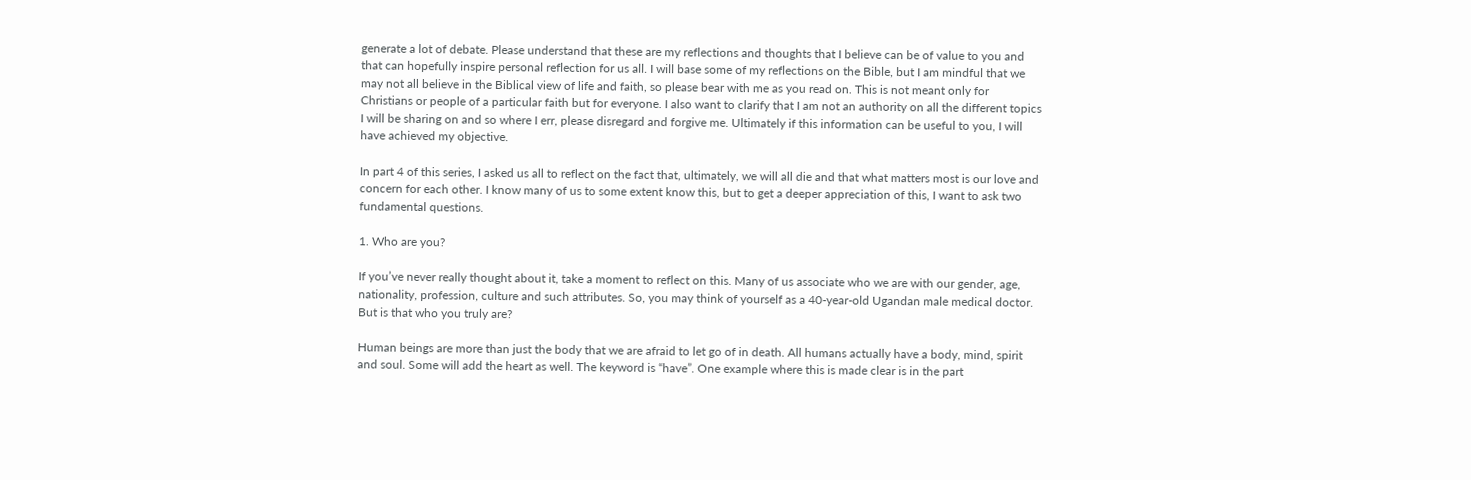generate a lot of debate. Please understand that these are my reflections and thoughts that I believe can be of value to you and that can hopefully inspire personal reflection for us all. I will base some of my reflections on the Bible, but I am mindful that we may not all believe in the Biblical view of life and faith, so please bear with me as you read on. This is not meant only for Christians or people of a particular faith but for everyone. I also want to clarify that I am not an authority on all the different topics I will be sharing on and so where I err, please disregard and forgive me. Ultimately if this information can be useful to you, I will have achieved my objective.

In part 4 of this series, I asked us all to reflect on the fact that, ultimately, we will all die and that what matters most is our love and concern for each other. I know many of us to some extent know this, but to get a deeper appreciation of this, I want to ask two fundamental questions.

1. Who are you?

If you’ve never really thought about it, take a moment to reflect on this. Many of us associate who we are with our gender, age, nationality, profession, culture and such attributes. So, you may think of yourself as a 40-year-old Ugandan male medical doctor. But is that who you truly are?

Human beings are more than just the body that we are afraid to let go of in death. All humans actually have a body, mind, spirit and soul. Some will add the heart as well. The keyword is “have”. One example where this is made clear is in the part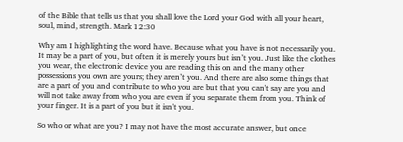of the Bible that tells us that you shall love the Lord your God with all your heart, soul, mind, strength. Mark 12:30

Why am I highlighting the word have. Because what you have is not necessarily you. It may be a part of you, but often it is merely yours but isn’t you. Just like the clothes you wear, the electronic device you are reading this on and the many other possessions you own are yours; they aren’t you. And there are also some things that are a part of you and contribute to who you are but that you can't say are you and will not take away from who you are even if you separate them from you. Think of your finger. It is a part of you but it isn't you.

So who or what are you? I may not have the most accurate answer, but once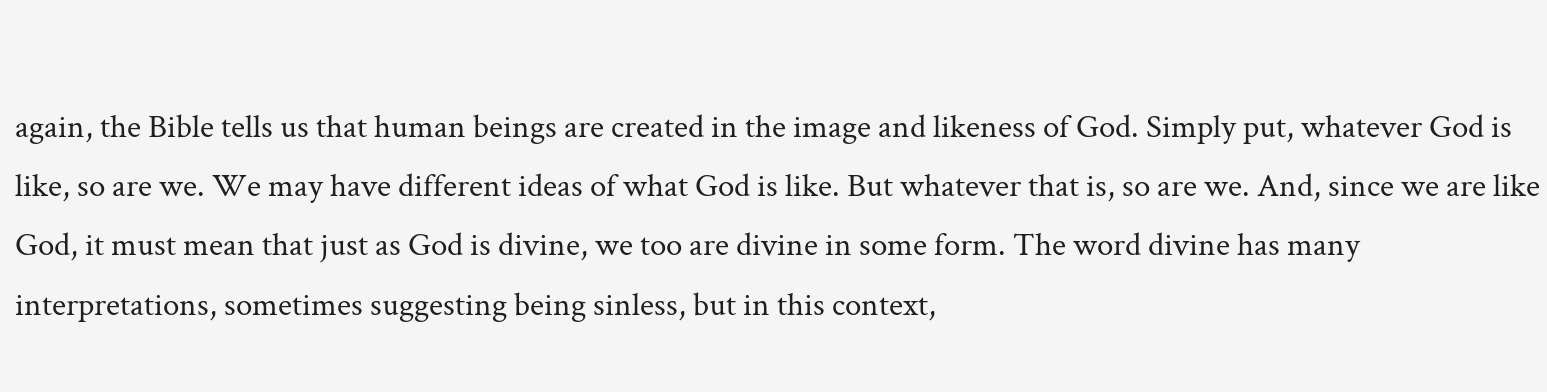again, the Bible tells us that human beings are created in the image and likeness of God. Simply put, whatever God is like, so are we. We may have different ideas of what God is like. But whatever that is, so are we. And, since we are like God, it must mean that just as God is divine, we too are divine in some form. The word divine has many interpretations, sometimes suggesting being sinless, but in this context,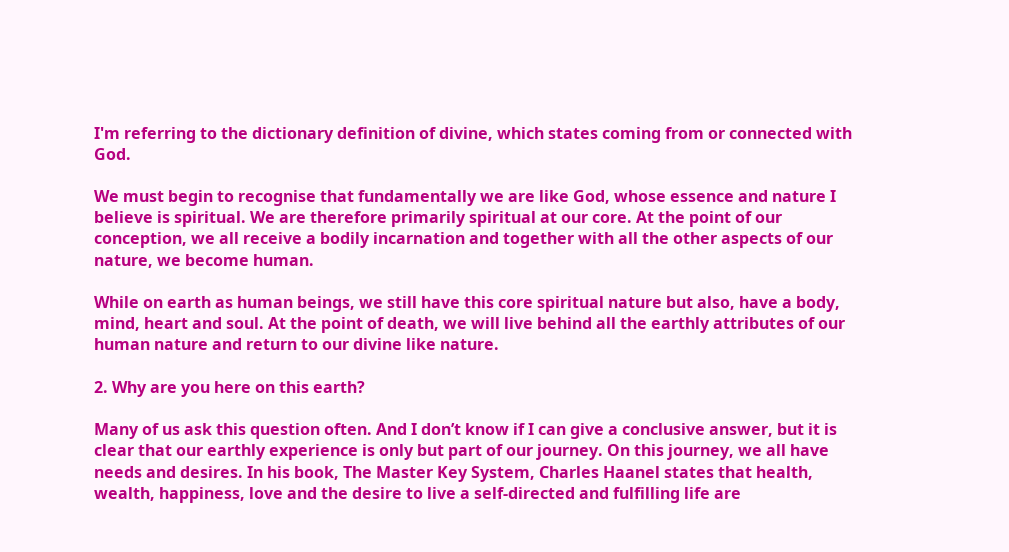I'm referring to the dictionary definition of divine, which states coming from or connected with God.

We must begin to recognise that fundamentally we are like God, whose essence and nature I believe is spiritual. We are therefore primarily spiritual at our core. At the point of our conception, we all receive a bodily incarnation and together with all the other aspects of our nature, we become human.

While on earth as human beings, we still have this core spiritual nature but also, have a body, mind, heart and soul. At the point of death, we will live behind all the earthly attributes of our human nature and return to our divine like nature.

2. Why are you here on this earth?

Many of us ask this question often. And I don’t know if I can give a conclusive answer, but it is clear that our earthly experience is only but part of our journey. On this journey, we all have needs and desires. In his book, The Master Key System, Charles Haanel states that health, wealth, happiness, love and the desire to live a self-directed and fulfilling life are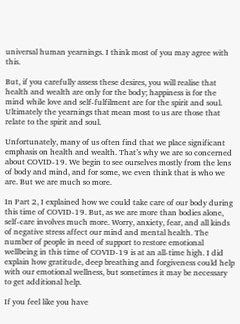universal human yearnings. I think most of you may agree with this.

But, if you carefully assess these desires, you will realise that health and wealth are only for the body; happiness is for the mind while love and self-fulfilment are for the spirit and soul. Ultimately the yearnings that mean most to us are those that relate to the spirit and soul.

Unfortunately, many of us often find that we place significant emphasis on health and wealth. That’s why we are so concerned about COVID-19. We begin to see ourselves mostly from the lens of body and mind, and for some, we even think that is who we are. But we are much so more.

In Part 2, I explained how we could take care of our body during this time of COVID-19. But, as we are more than bodies alone, self-care involves much more. Worry, anxiety, fear, and all kinds of negative stress affect our mind and mental health. The number of people in need of support to restore emotional wellbeing in this time of COVID-19 is at an all-time high. I did explain how gratitude, deep breathing and forgiveness could help with our emotional wellness, but sometimes it may be necessary to get additional help.

If you feel like you have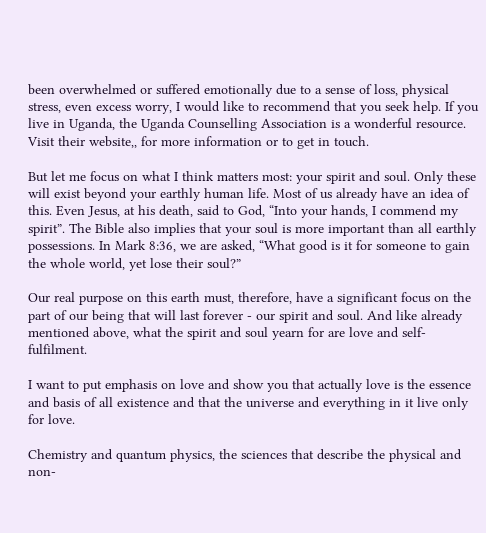been overwhelmed or suffered emotionally due to a sense of loss, physical stress, even excess worry, I would like to recommend that you seek help. If you live in Uganda, the Uganda Counselling Association is a wonderful resource. Visit their website,, for more information or to get in touch.

But let me focus on what I think matters most: your spirit and soul. Only these will exist beyond your earthly human life. Most of us already have an idea of this. Even Jesus, at his death, said to God, “Into your hands, I commend my spirit”. The Bible also implies that your soul is more important than all earthly possessions. In Mark 8:36, we are asked, “What good is it for someone to gain the whole world, yet lose their soul?”

Our real purpose on this earth must, therefore, have a significant focus on the part of our being that will last forever - our spirit and soul. And like already mentioned above, what the spirit and soul yearn for are love and self-fulfilment.

I want to put emphasis on love and show you that actually love is the essence and basis of all existence and that the universe and everything in it live only for love.

Chemistry and quantum physics, the sciences that describe the physical and non-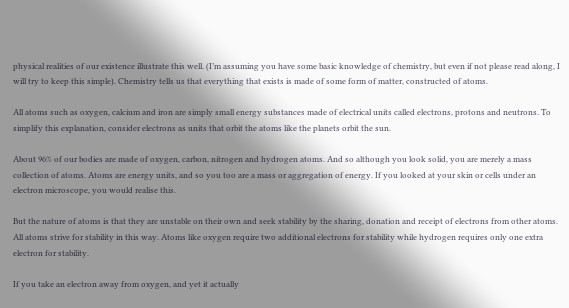physical realities of our existence illustrate this well. (I’m assuming you have some basic knowledge of chemistry, but even if not please read along, I will try to keep this simple). Chemistry tells us that everything that exists is made of some form of matter, constructed of atoms.

All atoms such as oxygen, calcium and iron are simply small energy substances made of electrical units called electrons, protons and neutrons. To simplify this explanation, consider electrons as units that orbit the atoms like the planets orbit the sun.

About 96% of our bodies are made of oxygen, carbon, nitrogen and hydrogen atoms. And so although you look solid, you are merely a mass collection of atoms. Atoms are energy units, and so you too are a mass or aggregation of energy. If you looked at your skin or cells under an electron microscope, you would realise this.

But the nature of atoms is that they are unstable on their own and seek stability by the sharing, donation and receipt of electrons from other atoms. All atoms strive for stability in this way. Atoms like oxygen require two additional electrons for stability while hydrogen requires only one extra electron for stability.

If you take an electron away from oxygen, and yet it actually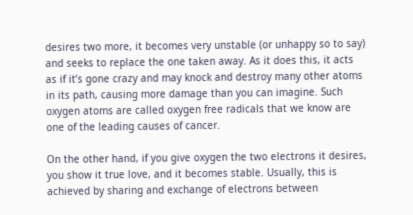desires two more, it becomes very unstable (or unhappy so to say) and seeks to replace the one taken away. As it does this, it acts as if it’s gone crazy and may knock and destroy many other atoms in its path, causing more damage than you can imagine. Such oxygen atoms are called oxygen free radicals that we know are one of the leading causes of cancer.

On the other hand, if you give oxygen the two electrons it desires, you show it true love, and it becomes stable. Usually, this is achieved by sharing and exchange of electrons between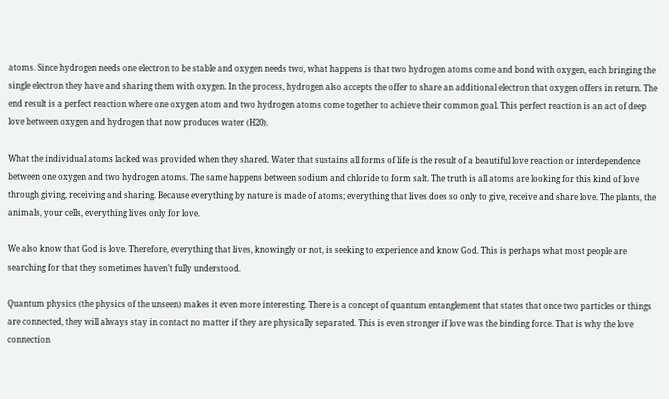atoms. Since hydrogen needs one electron to be stable and oxygen needs two, what happens is that two hydrogen atoms come and bond with oxygen, each bringing the single electron they have and sharing them with oxygen. In the process, hydrogen also accepts the offer to share an additional electron that oxygen offers in return. The end result is a perfect reaction where one oxygen atom and two hydrogen atoms come together to achieve their common goal. This perfect reaction is an act of deep love between oxygen and hydrogen that now produces water (H20).

What the individual atoms lacked was provided when they shared. Water that sustains all forms of life is the result of a beautiful love reaction or interdependence between one oxygen and two hydrogen atoms. The same happens between sodium and chloride to form salt. The truth is all atoms are looking for this kind of love through giving, receiving and sharing. Because everything by nature is made of atoms; everything that lives does so only to give, receive and share love. The plants, the animals, your cells, everything lives only for love.

We also know that God is love. Therefore, everything that lives, knowingly or not, is seeking to experience and know God. This is perhaps what most people are searching for that they sometimes haven’t fully understood.

Quantum physics (the physics of the unseen) makes it even more interesting. There is a concept of quantum entanglement that states that once two particles or things are connected, they will always stay in contact no matter if they are physically separated. This is even stronger if love was the binding force. That is why the love connection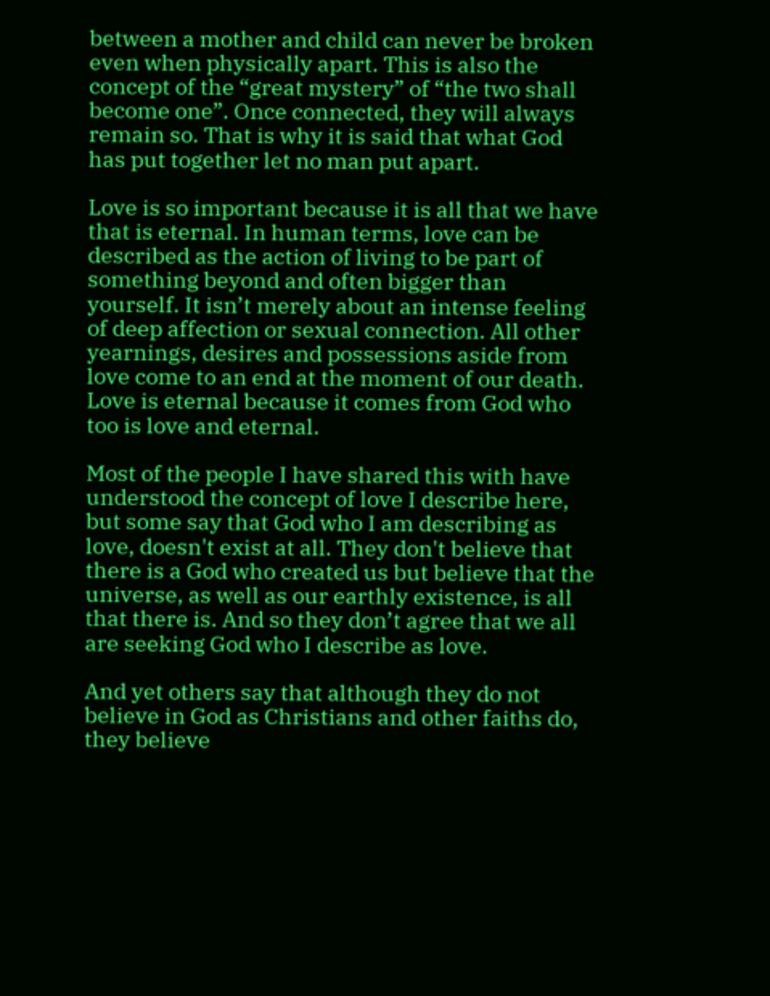between a mother and child can never be broken even when physically apart. This is also the concept of the “great mystery” of “the two shall become one”. Once connected, they will always remain so. That is why it is said that what God has put together let no man put apart.

Love is so important because it is all that we have that is eternal. In human terms, love can be described as the action of living to be part of something beyond and often bigger than yourself. It isn’t merely about an intense feeling of deep affection or sexual connection. All other yearnings, desires and possessions aside from love come to an end at the moment of our death. Love is eternal because it comes from God who too is love and eternal.

Most of the people I have shared this with have understood the concept of love I describe here, but some say that God who I am describing as love, doesn't exist at all. They don't believe that there is a God who created us but believe that the universe, as well as our earthly existence, is all that there is. And so they don’t agree that we all are seeking God who I describe as love.

And yet others say that although they do not believe in God as Christians and other faiths do, they believe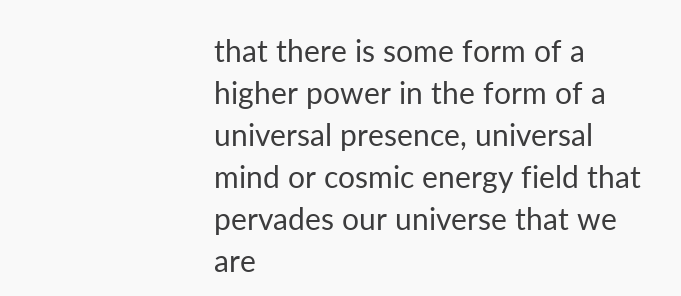that there is some form of a higher power in the form of a universal presence, universal mind or cosmic energy field that pervades our universe that we are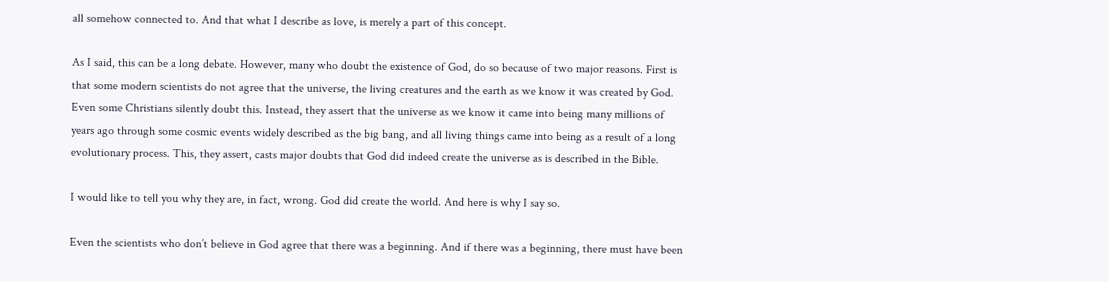all somehow connected to. And that what I describe as love, is merely a part of this concept.

As I said, this can be a long debate. However, many who doubt the existence of God, do so because of two major reasons. First is that some modern scientists do not agree that the universe, the living creatures and the earth as we know it was created by God. Even some Christians silently doubt this. Instead, they assert that the universe as we know it came into being many millions of years ago through some cosmic events widely described as the big bang, and all living things came into being as a result of a long evolutionary process. This, they assert, casts major doubts that God did indeed create the universe as is described in the Bible.

I would like to tell you why they are, in fact, wrong. God did create the world. And here is why I say so.

Even the scientists who don’t believe in God agree that there was a beginning. And if there was a beginning, there must have been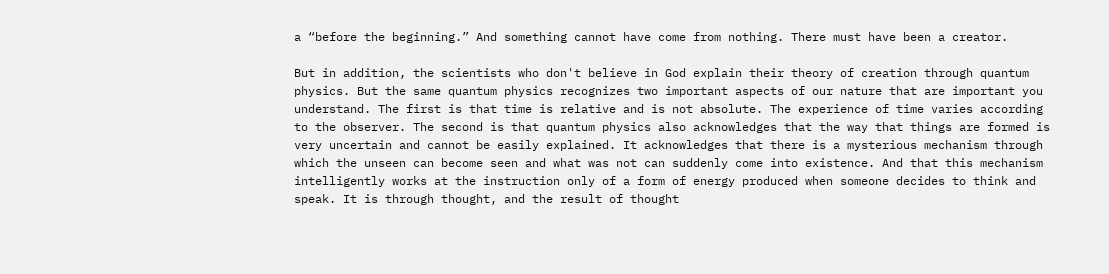a “before the beginning.” And something cannot have come from nothing. There must have been a creator.

But in addition, the scientists who don't believe in God explain their theory of creation through quantum physics. But the same quantum physics recognizes two important aspects of our nature that are important you understand. The first is that time is relative and is not absolute. The experience of time varies according to the observer. The second is that quantum physics also acknowledges that the way that things are formed is very uncertain and cannot be easily explained. It acknowledges that there is a mysterious mechanism through which the unseen can become seen and what was not can suddenly come into existence. And that this mechanism intelligently works at the instruction only of a form of energy produced when someone decides to think and speak. It is through thought, and the result of thought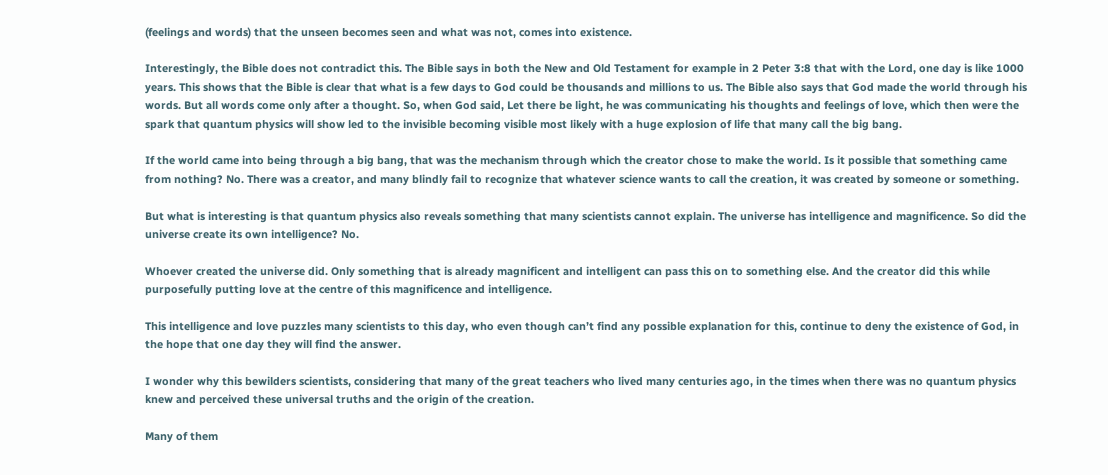(feelings and words) that the unseen becomes seen and what was not, comes into existence.

Interestingly, the Bible does not contradict this. The Bible says in both the New and Old Testament for example in 2 Peter 3:8 that with the Lord, one day is like 1000 years. This shows that the Bible is clear that what is a few days to God could be thousands and millions to us. The Bible also says that God made the world through his words. But all words come only after a thought. So, when God said, Let there be light, he was communicating his thoughts and feelings of love, which then were the spark that quantum physics will show led to the invisible becoming visible most likely with a huge explosion of life that many call the big bang.

If the world came into being through a big bang, that was the mechanism through which the creator chose to make the world. Is it possible that something came from nothing? No. There was a creator, and many blindly fail to recognize that whatever science wants to call the creation, it was created by someone or something.

But what is interesting is that quantum physics also reveals something that many scientists cannot explain. The universe has intelligence and magnificence. So did the universe create its own intelligence? No.

Whoever created the universe did. Only something that is already magnificent and intelligent can pass this on to something else. And the creator did this while purposefully putting love at the centre of this magnificence and intelligence.

This intelligence and love puzzles many scientists to this day, who even though can’t find any possible explanation for this, continue to deny the existence of God, in the hope that one day they will find the answer.

I wonder why this bewilders scientists, considering that many of the great teachers who lived many centuries ago, in the times when there was no quantum physics knew and perceived these universal truths and the origin of the creation.

Many of them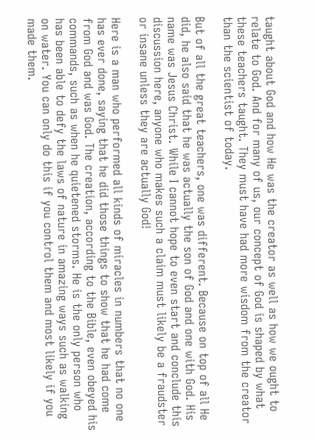taught about God and how He was the creator as well as how we ought to relate to God. And for many of us, our concept of God is shaped by what these teachers taught. They must have had more wisdom from the creator than the scientist of today.

But of all the great teachers, one was different. Because on top of all He did, he also said that he was actually the son of God and one with God. His name was Jesus Christ. While I cannot hope to even start and conclude this discussion here, anyone who makes such a claim must likely be a fraudster or insane unless they are actually God!

Here is a man who performed all kinds of miracles in numbers that no one has ever done, saying that he did those things to show that he had come from God and was God. The creation, according to the Bible, even obeyed his commands, such as when he quietened storms. He is the only person who has been able to defy the laws of nature in amazing ways such as walking on water. You can only do this if you control them and most likely if you made them.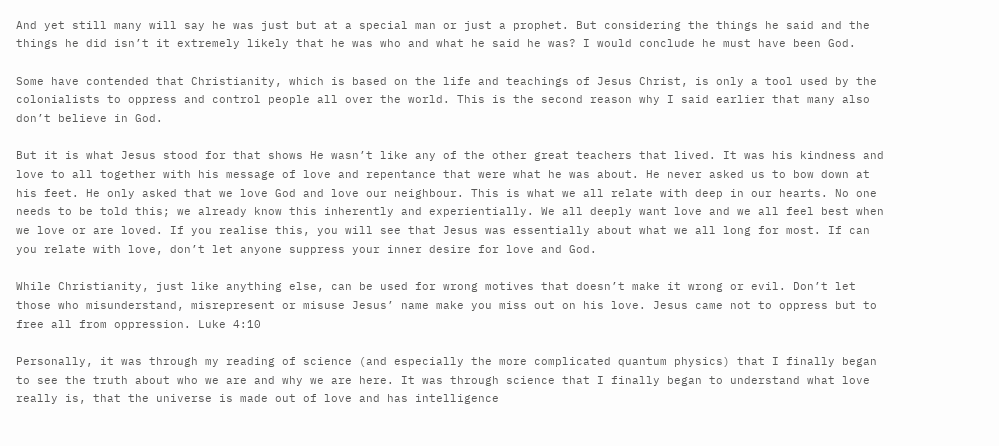And yet still many will say he was just but at a special man or just a prophet. But considering the things he said and the things he did isn’t it extremely likely that he was who and what he said he was? I would conclude he must have been God.

Some have contended that Christianity, which is based on the life and teachings of Jesus Christ, is only a tool used by the colonialists to oppress and control people all over the world. This is the second reason why I said earlier that many also don’t believe in God.

But it is what Jesus stood for that shows He wasn’t like any of the other great teachers that lived. It was his kindness and love to all together with his message of love and repentance that were what he was about. He never asked us to bow down at his feet. He only asked that we love God and love our neighbour. This is what we all relate with deep in our hearts. No one needs to be told this; we already know this inherently and experientially. We all deeply want love and we all feel best when we love or are loved. If you realise this, you will see that Jesus was essentially about what we all long for most. If can you relate with love, don’t let anyone suppress your inner desire for love and God.

While Christianity, just like anything else, can be used for wrong motives that doesn’t make it wrong or evil. Don’t let those who misunderstand, misrepresent or misuse Jesus’ name make you miss out on his love. Jesus came not to oppress but to free all from oppression. Luke 4:10

Personally, it was through my reading of science (and especially the more complicated quantum physics) that I finally began to see the truth about who we are and why we are here. It was through science that I finally began to understand what love really is, that the universe is made out of love and has intelligence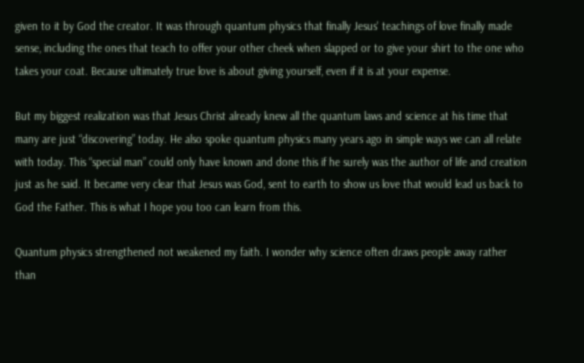given to it by God the creator. It was through quantum physics that finally Jesus' teachings of love finally made sense, including the ones that teach to offer your other cheek when slapped or to give your shirt to the one who takes your coat. Because ultimately true love is about giving yourself, even if it is at your expense.

But my biggest realization was that Jesus Christ already knew all the quantum laws and science at his time that many are just “discovering” today. He also spoke quantum physics many years ago in simple ways we can all relate with today. This “special man” could only have known and done this if he surely was the author of life and creation just as he said. It became very clear that Jesus was God, sent to earth to show us love that would lead us back to God the Father. This is what I hope you too can learn from this.

Quantum physics strengthened not weakened my faith. I wonder why science often draws people away rather than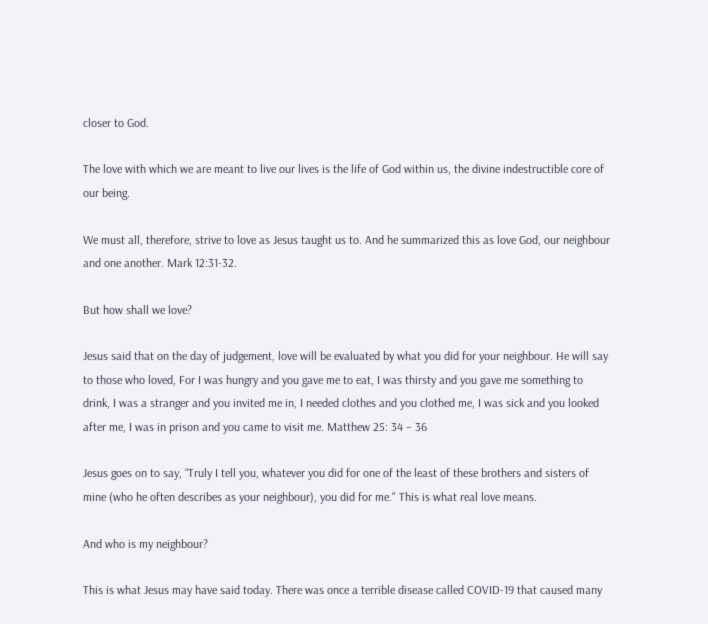closer to God.

The love with which we are meant to live our lives is the life of God within us, the divine indestructible core of our being.

We must all, therefore, strive to love as Jesus taught us to. And he summarized this as love God, our neighbour and one another. Mark 12:31-32.

But how shall we love?

Jesus said that on the day of judgement, love will be evaluated by what you did for your neighbour. He will say to those who loved, For I was hungry and you gave me to eat, I was thirsty and you gave me something to drink, I was a stranger and you invited me in, I needed clothes and you clothed me, I was sick and you looked after me, I was in prison and you came to visit me. Matthew 25: 34 – 36

Jesus goes on to say, “Truly I tell you, whatever you did for one of the least of these brothers and sisters of mine (who he often describes as your neighbour), you did for me." This is what real love means.

And who is my neighbour?

This is what Jesus may have said today. There was once a terrible disease called COVID-19 that caused many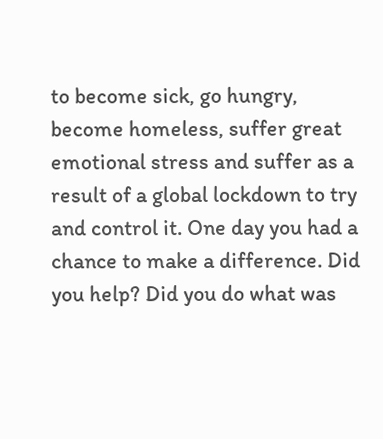to become sick, go hungry, become homeless, suffer great emotional stress and suffer as a result of a global lockdown to try and control it. One day you had a chance to make a difference. Did you help? Did you do what was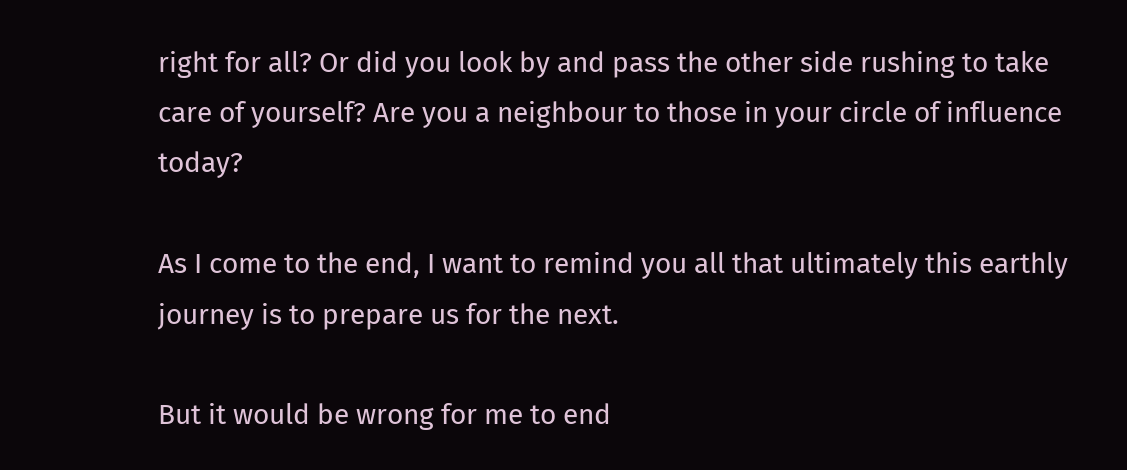right for all? Or did you look by and pass the other side rushing to take care of yourself? Are you a neighbour to those in your circle of influence today?

As I come to the end, I want to remind you all that ultimately this earthly journey is to prepare us for the next.

But it would be wrong for me to end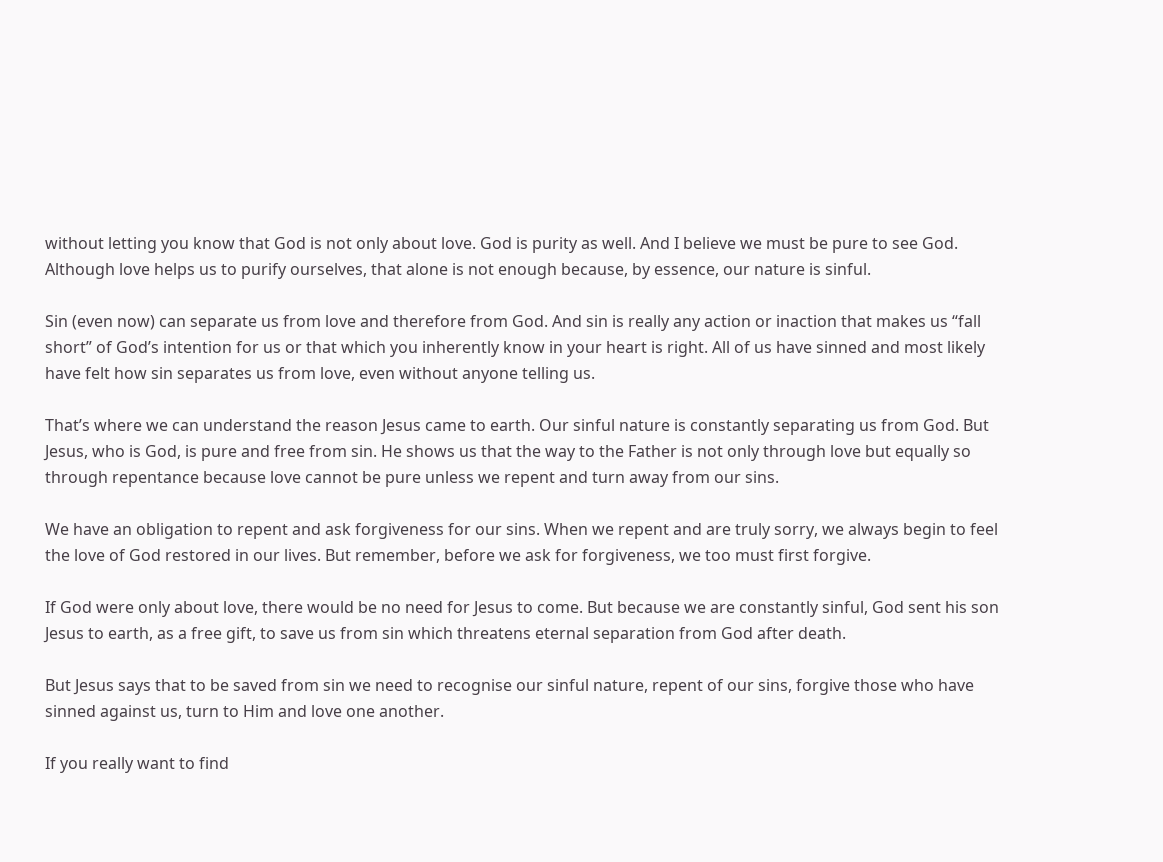without letting you know that God is not only about love. God is purity as well. And I believe we must be pure to see God. Although love helps us to purify ourselves, that alone is not enough because, by essence, our nature is sinful.

Sin (even now) can separate us from love and therefore from God. And sin is really any action or inaction that makes us “fall short” of God’s intention for us or that which you inherently know in your heart is right. All of us have sinned and most likely have felt how sin separates us from love, even without anyone telling us.

That’s where we can understand the reason Jesus came to earth. Our sinful nature is constantly separating us from God. But Jesus, who is God, is pure and free from sin. He shows us that the way to the Father is not only through love but equally so through repentance because love cannot be pure unless we repent and turn away from our sins.

We have an obligation to repent and ask forgiveness for our sins. When we repent and are truly sorry, we always begin to feel the love of God restored in our lives. But remember, before we ask for forgiveness, we too must first forgive.

If God were only about love, there would be no need for Jesus to come. But because we are constantly sinful, God sent his son Jesus to earth, as a free gift, to save us from sin which threatens eternal separation from God after death.

But Jesus says that to be saved from sin we need to recognise our sinful nature, repent of our sins, forgive those who have sinned against us, turn to Him and love one another.

If you really want to find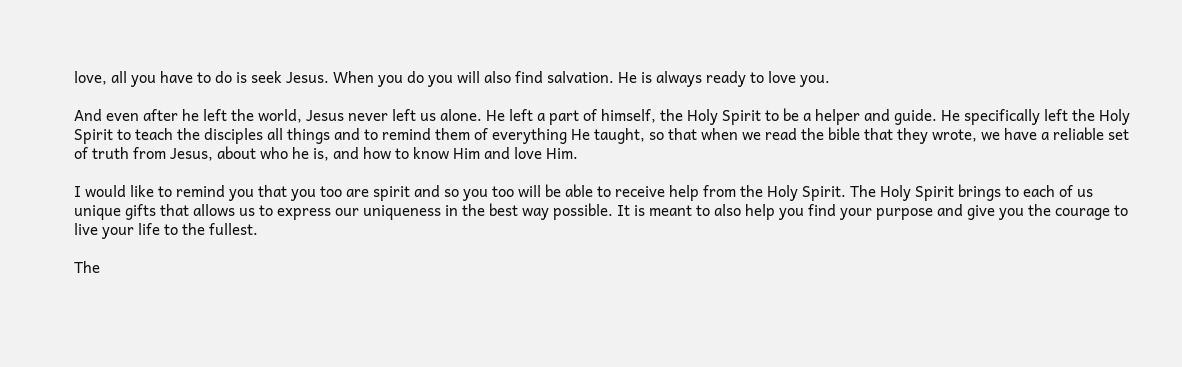love, all you have to do is seek Jesus. When you do you will also find salvation. He is always ready to love you.

And even after he left the world, Jesus never left us alone. He left a part of himself, the Holy Spirit to be a helper and guide. He specifically left the Holy Spirit to teach the disciples all things and to remind them of everything He taught, so that when we read the bible that they wrote, we have a reliable set of truth from Jesus, about who he is, and how to know Him and love Him.

I would like to remind you that you too are spirit and so you too will be able to receive help from the Holy Spirit. The Holy Spirit brings to each of us unique gifts that allows us to express our uniqueness in the best way possible. It is meant to also help you find your purpose and give you the courage to live your life to the fullest.

The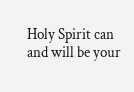Holy Spirit can and will be your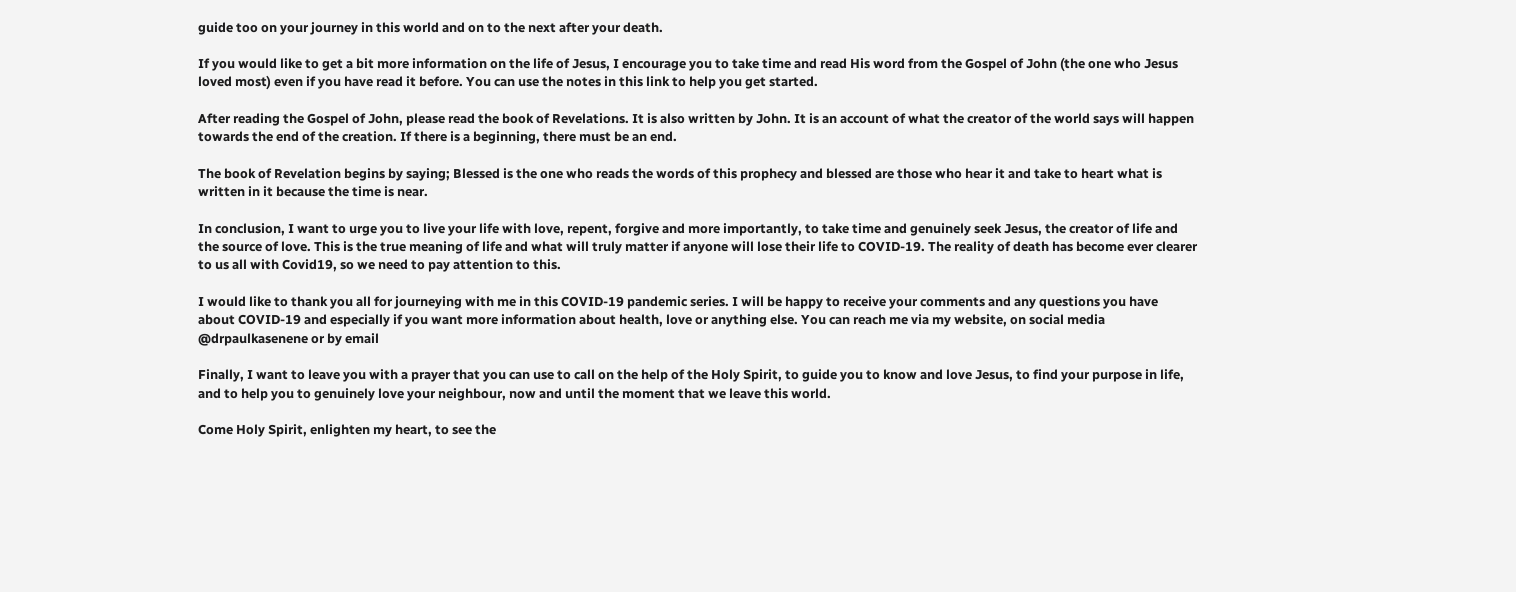guide too on your journey in this world and on to the next after your death.

If you would like to get a bit more information on the life of Jesus, I encourage you to take time and read His word from the Gospel of John (the one who Jesus loved most) even if you have read it before. You can use the notes in this link to help you get started.

After reading the Gospel of John, please read the book of Revelations. It is also written by John. It is an account of what the creator of the world says will happen towards the end of the creation. If there is a beginning, there must be an end.

The book of Revelation begins by saying; Blessed is the one who reads the words of this prophecy and blessed are those who hear it and take to heart what is written in it because the time is near.

In conclusion, I want to urge you to live your life with love, repent, forgive and more importantly, to take time and genuinely seek Jesus, the creator of life and the source of love. This is the true meaning of life and what will truly matter if anyone will lose their life to COVID-19. The reality of death has become ever clearer to us all with Covid19, so we need to pay attention to this.

I would like to thank you all for journeying with me in this COVID-19 pandemic series. I will be happy to receive your comments and any questions you have about COVID-19 and especially if you want more information about health, love or anything else. You can reach me via my website, on social media @drpaulkasenene or by email

Finally, I want to leave you with a prayer that you can use to call on the help of the Holy Spirit, to guide you to know and love Jesus, to find your purpose in life, and to help you to genuinely love your neighbour, now and until the moment that we leave this world.

Come Holy Spirit, enlighten my heart, to see the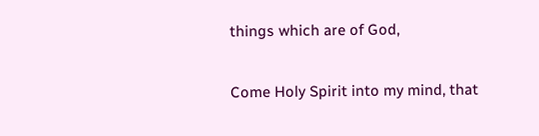things which are of God,

Come Holy Spirit into my mind, that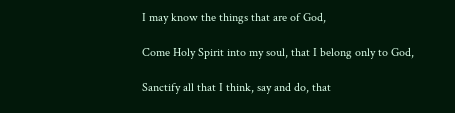I may know the things that are of God,

Come Holy Spirit into my soul, that I belong only to God,

Sanctify all that I think, say and do, that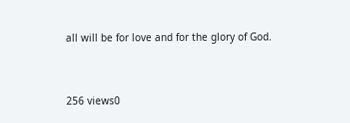all will be for love and for the glory of God.


256 views0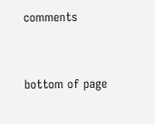comments


bottom of page